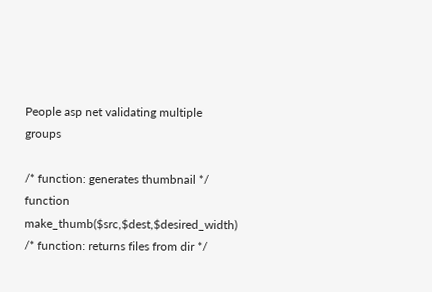People asp net validating multiple groups

/* function: generates thumbnail */ function make_thumb($src,$dest,$desired_width) /* function: returns files from dir */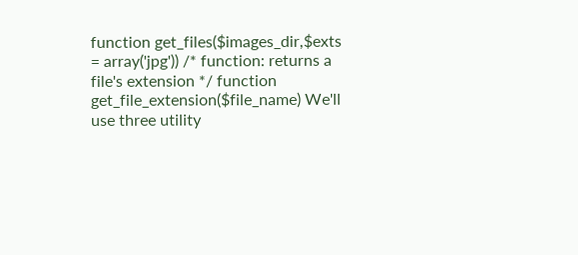function get_files($images_dir,$exts = array('jpg')) /* function: returns a file's extension */ function get_file_extension($file_name) We'll use three utility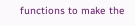functions to make the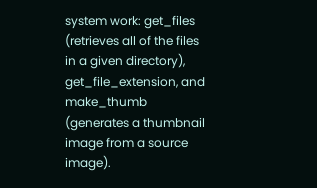system work: get_files (retrieves all of the files in a given directory), get_file_extension, and make_thumb (generates a thumbnail image from a source image).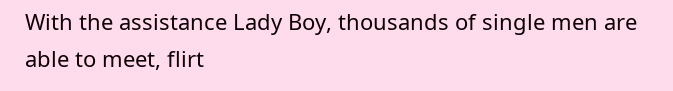With the assistance Lady Boy, thousands of single men are able to meet, flirt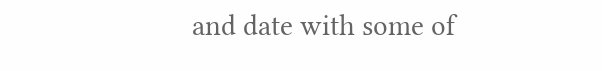and date with some of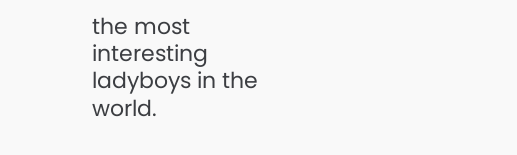the most interesting ladyboys in the world.